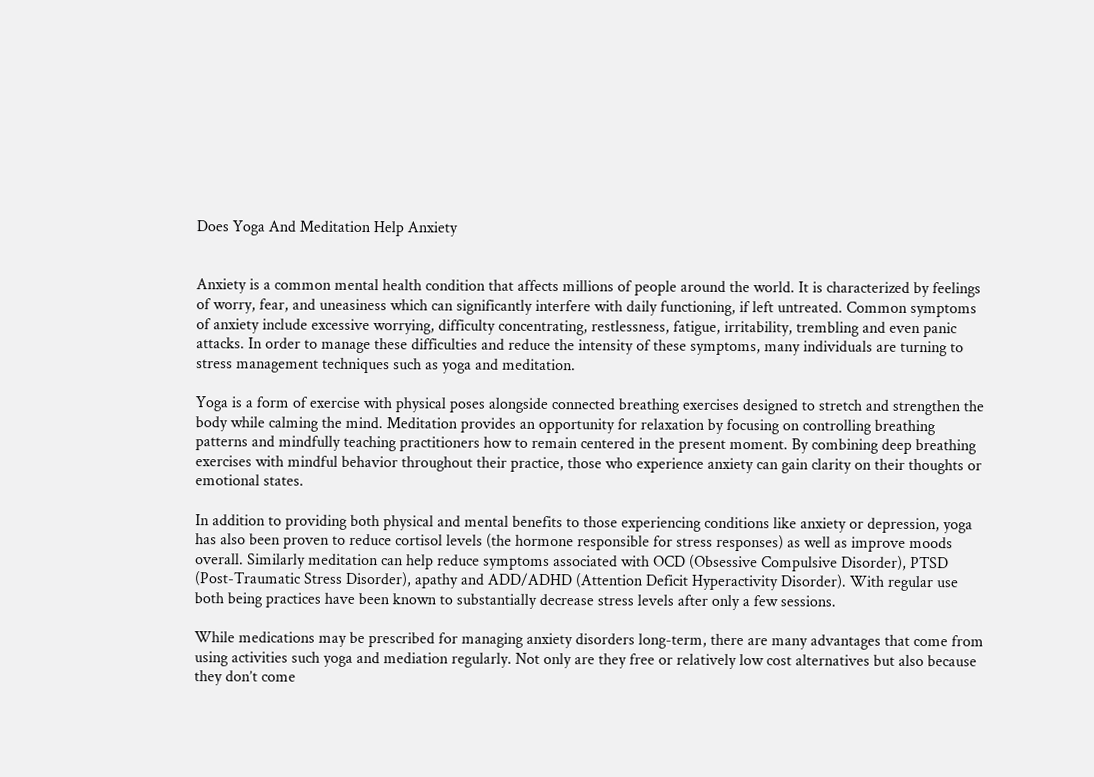Does Yoga And Meditation Help Anxiety


Anxiety is a common mental health condition that affects millions of people around the world. It is characterized by feelings of worry, fear, and uneasiness which can significantly interfere with daily functioning, if left untreated. Common symptoms of anxiety include excessive worrying, difficulty concentrating, restlessness, fatigue, irritability, trembling and even panic attacks. In order to manage these difficulties and reduce the intensity of these symptoms, many individuals are turning to stress management techniques such as yoga and meditation.

Yoga is a form of exercise with physical poses alongside connected breathing exercises designed to stretch and strengthen the body while calming the mind. Meditation provides an opportunity for relaxation by focusing on controlling breathing patterns and mindfully teaching practitioners how to remain centered in the present moment. By combining deep breathing exercises with mindful behavior throughout their practice, those who experience anxiety can gain clarity on their thoughts or emotional states.

In addition to providing both physical and mental benefits to those experiencing conditions like anxiety or depression, yoga has also been proven to reduce cortisol levels (the hormone responsible for stress responses) as well as improve moods overall. Similarly meditation can help reduce symptoms associated with OCD (Obsessive Compulsive Disorder), PTSD (Post-Traumatic Stress Disorder), apathy and ADD/ADHD (Attention Deficit Hyperactivity Disorder). With regular use both being practices have been known to substantially decrease stress levels after only a few sessions.

While medications may be prescribed for managing anxiety disorders long-term, there are many advantages that come from using activities such yoga and mediation regularly. Not only are they free or relatively low cost alternatives but also because they don’t come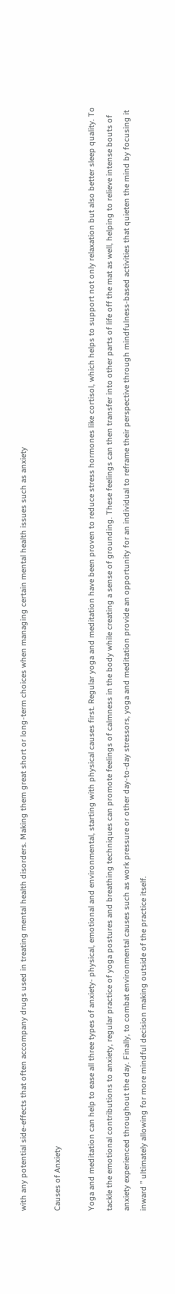with any potential side-effects that often accompany drugs used in treating mental health disorders. Making them great short or long-term choices when managing certain mental health issues such as anxiety

Causes of Anxiety

Yoga and meditation can help to ease all three types of anxiety- physical, emotional and environmental, starting with physical causes first. Regular yoga and meditation have been proven to reduce stress hormones like cortisol, which helps to support not only relaxation but also better sleep quality. To tackle the emotional contributions to anxiety, regular practice of yoga postures and breathing techniques can promote feelings of calmness in the body while creating a sense of grounding. These feelings can then transfer into other parts of life off the mat as well, helping to relieve intense bouts of anxiety experienced throughout the day. Finally, to combat environmental causes such as work pressure or other day-to-day stressors, yoga and meditation provide an opportunity for an individual to reframe their perspective through mindfulness-based activities that quieten the mind by focusing it inward ” ultimately allowing for more mindful decision making outside of the practice itself.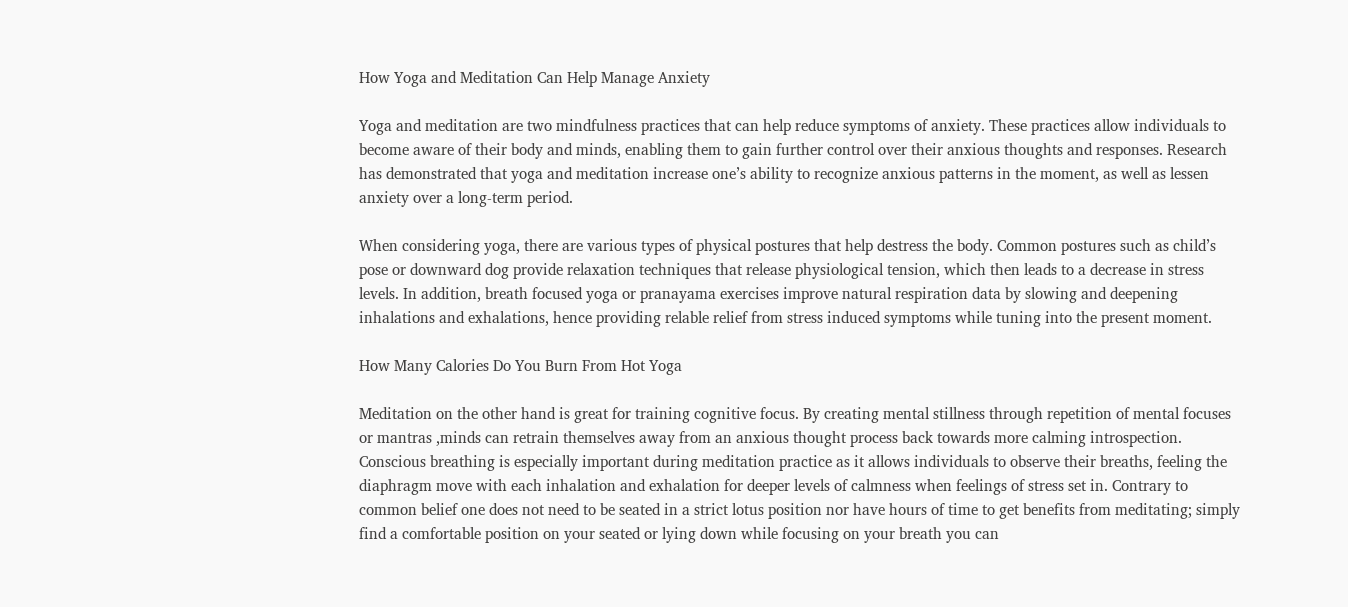How Yoga and Meditation Can Help Manage Anxiety

Yoga and meditation are two mindfulness practices that can help reduce symptoms of anxiety. These practices allow individuals to become aware of their body and minds, enabling them to gain further control over their anxious thoughts and responses. Research has demonstrated that yoga and meditation increase one’s ability to recognize anxious patterns in the moment, as well as lessen anxiety over a long-term period.

When considering yoga, there are various types of physical postures that help destress the body. Common postures such as child’s pose or downward dog provide relaxation techniques that release physiological tension, which then leads to a decrease in stress levels. In addition, breath focused yoga or pranayama exercises improve natural respiration data by slowing and deepening inhalations and exhalations, hence providing relable relief from stress induced symptoms while tuning into the present moment.

How Many Calories Do You Burn From Hot Yoga

Meditation on the other hand is great for training cognitive focus. By creating mental stillness through repetition of mental focuses or mantras ,minds can retrain themselves away from an anxious thought process back towards more calming introspection. Conscious breathing is especially important during meditation practice as it allows individuals to observe their breaths, feeling the diaphragm move with each inhalation and exhalation for deeper levels of calmness when feelings of stress set in. Contrary to common belief one does not need to be seated in a strict lotus position nor have hours of time to get benefits from meditating; simply find a comfortable position on your seated or lying down while focusing on your breath you can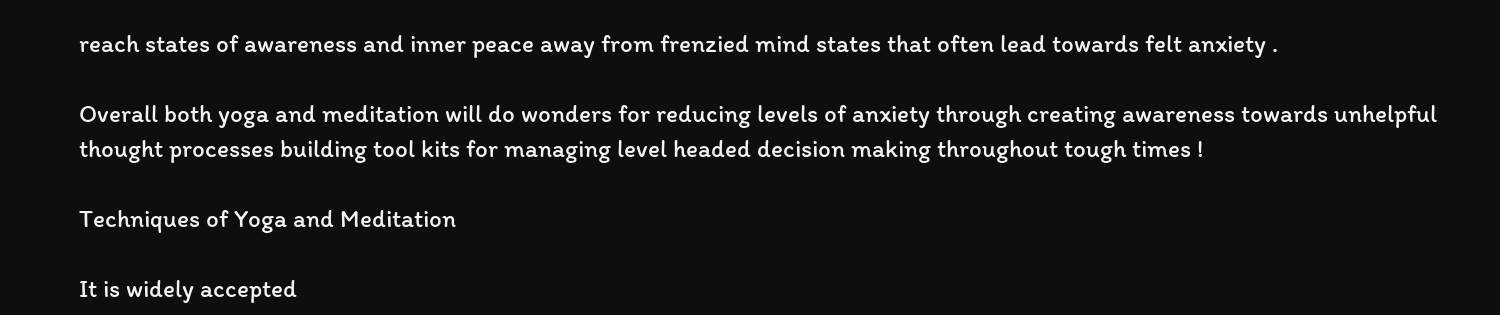reach states of awareness and inner peace away from frenzied mind states that often lead towards felt anxiety .

Overall both yoga and meditation will do wonders for reducing levels of anxiety through creating awareness towards unhelpful thought processes building tool kits for managing level headed decision making throughout tough times !

Techniques of Yoga and Meditation

It is widely accepted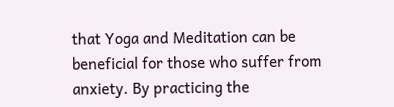that Yoga and Meditation can be beneficial for those who suffer from anxiety. By practicing the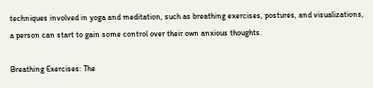techniques involved in yoga and meditation, such as breathing exercises, postures, and visualizations, a person can start to gain some control over their own anxious thoughts.

Breathing Exercises: The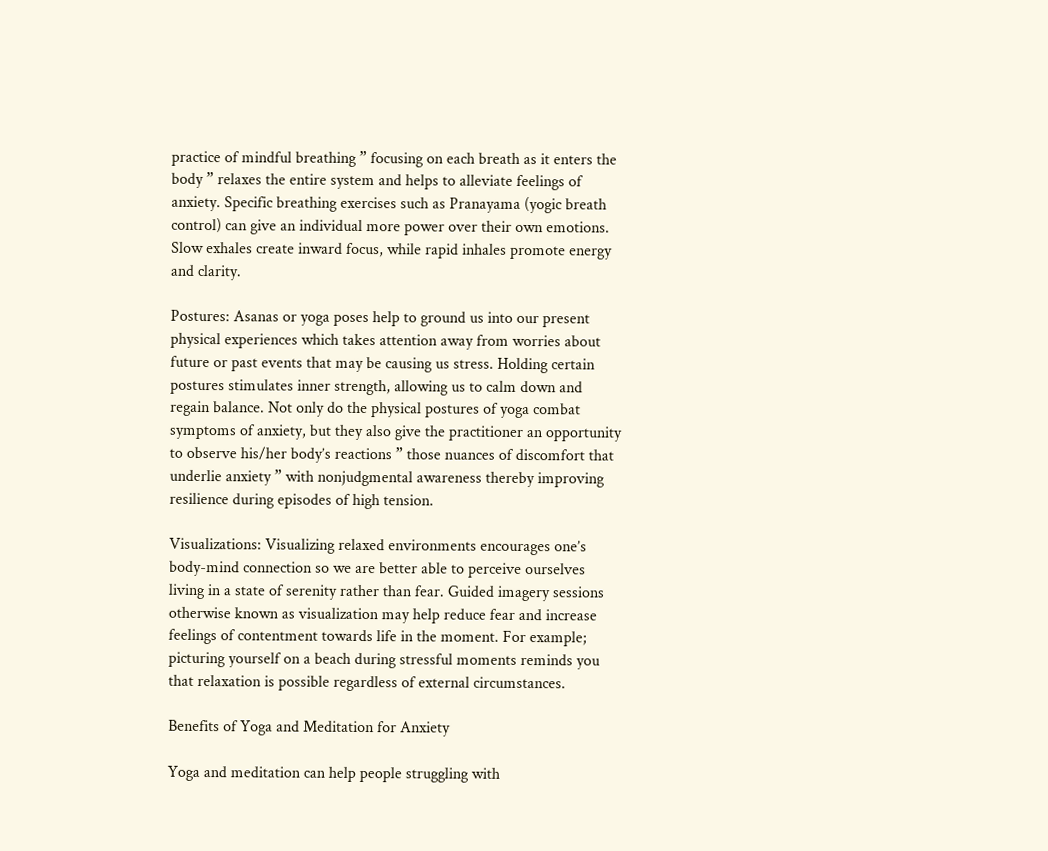practice of mindful breathing ” focusing on each breath as it enters the body ” relaxes the entire system and helps to alleviate feelings of anxiety. Specific breathing exercises such as Pranayama (yogic breath control) can give an individual more power over their own emotions. Slow exhales create inward focus, while rapid inhales promote energy and clarity.

Postures: Asanas or yoga poses help to ground us into our present physical experiences which takes attention away from worries about future or past events that may be causing us stress. Holding certain postures stimulates inner strength, allowing us to calm down and regain balance. Not only do the physical postures of yoga combat symptoms of anxiety, but they also give the practitioner an opportunity to observe his/her body’s reactions ” those nuances of discomfort that underlie anxiety ” with nonjudgmental awareness thereby improving resilience during episodes of high tension.

Visualizations: Visualizing relaxed environments encourages one’s body-mind connection so we are better able to perceive ourselves living in a state of serenity rather than fear. Guided imagery sessions otherwise known as visualization may help reduce fear and increase feelings of contentment towards life in the moment. For example; picturing yourself on a beach during stressful moments reminds you that relaxation is possible regardless of external circumstances.

Benefits of Yoga and Meditation for Anxiety

Yoga and meditation can help people struggling with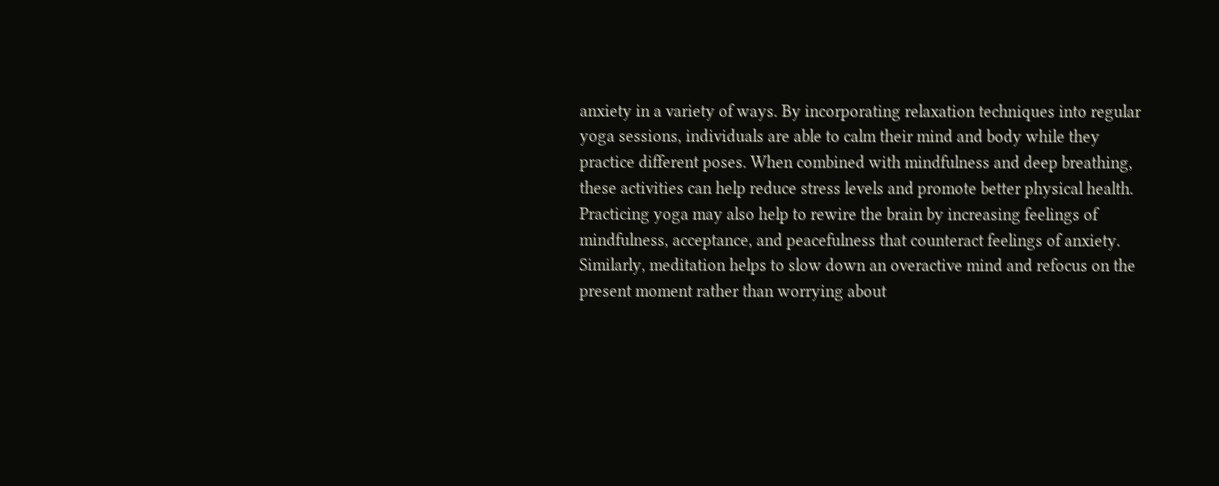anxiety in a variety of ways. By incorporating relaxation techniques into regular yoga sessions, individuals are able to calm their mind and body while they practice different poses. When combined with mindfulness and deep breathing, these activities can help reduce stress levels and promote better physical health. Practicing yoga may also help to rewire the brain by increasing feelings of mindfulness, acceptance, and peacefulness that counteract feelings of anxiety. Similarly, meditation helps to slow down an overactive mind and refocus on the present moment rather than worrying about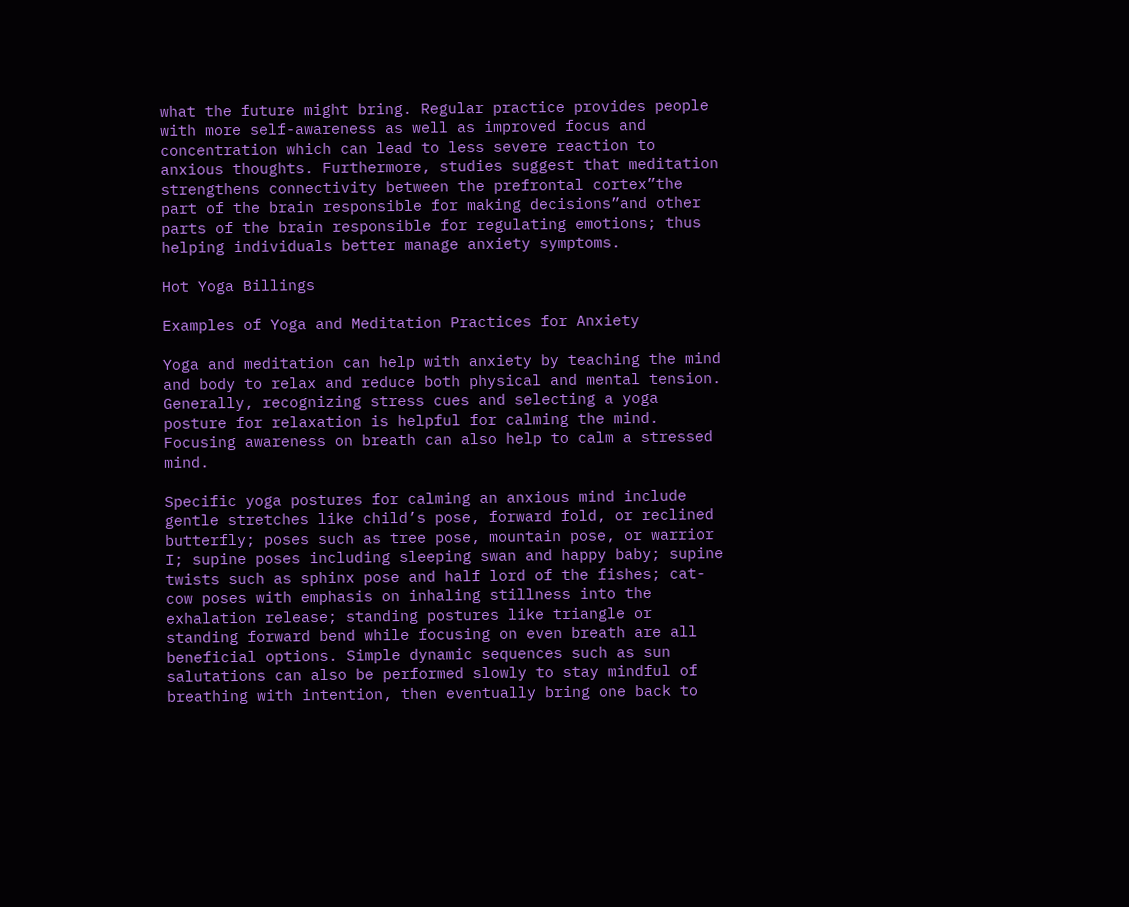what the future might bring. Regular practice provides people with more self-awareness as well as improved focus and concentration which can lead to less severe reaction to anxious thoughts. Furthermore, studies suggest that meditation strengthens connectivity between the prefrontal cortex”the part of the brain responsible for making decisions”and other parts of the brain responsible for regulating emotions; thus helping individuals better manage anxiety symptoms.

Hot Yoga Billings

Examples of Yoga and Meditation Practices for Anxiety

Yoga and meditation can help with anxiety by teaching the mind and body to relax and reduce both physical and mental tension. Generally, recognizing stress cues and selecting a yoga posture for relaxation is helpful for calming the mind. Focusing awareness on breath can also help to calm a stressed mind.

Specific yoga postures for calming an anxious mind include gentle stretches like child’s pose, forward fold, or reclined butterfly; poses such as tree pose, mountain pose, or warrior I; supine poses including sleeping swan and happy baby; supine twists such as sphinx pose and half lord of the fishes; cat-cow poses with emphasis on inhaling stillness into the exhalation release; standing postures like triangle or standing forward bend while focusing on even breath are all beneficial options. Simple dynamic sequences such as sun salutations can also be performed slowly to stay mindful of breathing with intention, then eventually bring one back to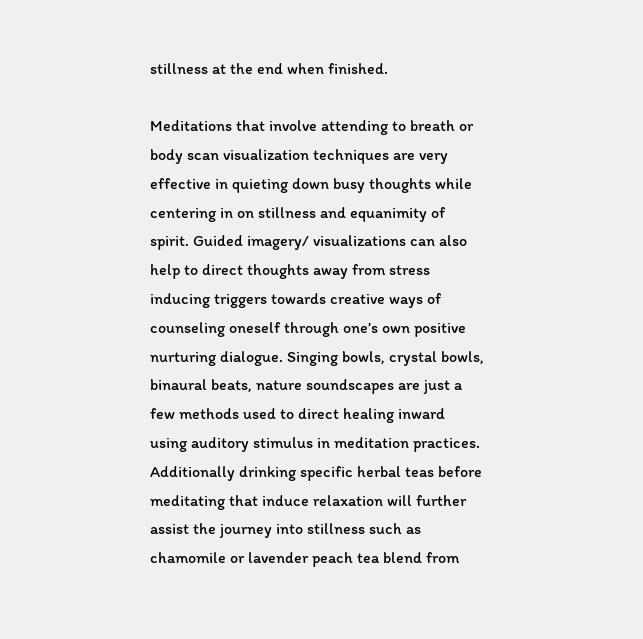stillness at the end when finished.

Meditations that involve attending to breath or body scan visualization techniques are very effective in quieting down busy thoughts while centering in on stillness and equanimity of spirit. Guided imagery/ visualizations can also help to direct thoughts away from stress inducing triggers towards creative ways of counseling oneself through one’s own positive nurturing dialogue. Singing bowls, crystal bowls, binaural beats, nature soundscapes are just a few methods used to direct healing inward using auditory stimulus in meditation practices. Additionally drinking specific herbal teas before meditating that induce relaxation will further assist the journey into stillness such as chamomile or lavender peach tea blend from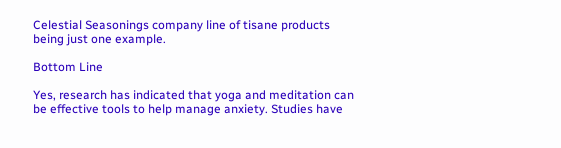Celestial Seasonings company line of tisane products being just one example.

Bottom Line

Yes, research has indicated that yoga and meditation can be effective tools to help manage anxiety. Studies have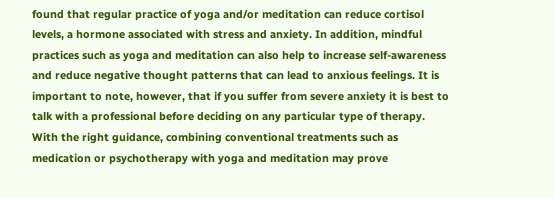found that regular practice of yoga and/or meditation can reduce cortisol levels, a hormone associated with stress and anxiety. In addition, mindful practices such as yoga and meditation can also help to increase self-awareness and reduce negative thought patterns that can lead to anxious feelings. It is important to note, however, that if you suffer from severe anxiety it is best to talk with a professional before deciding on any particular type of therapy. With the right guidance, combining conventional treatments such as medication or psychotherapy with yoga and meditation may prove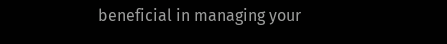beneficial in managing your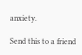anxiety.

Send this to a friend